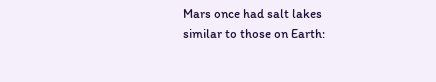Mars once had salt lakes similar to those on Earth: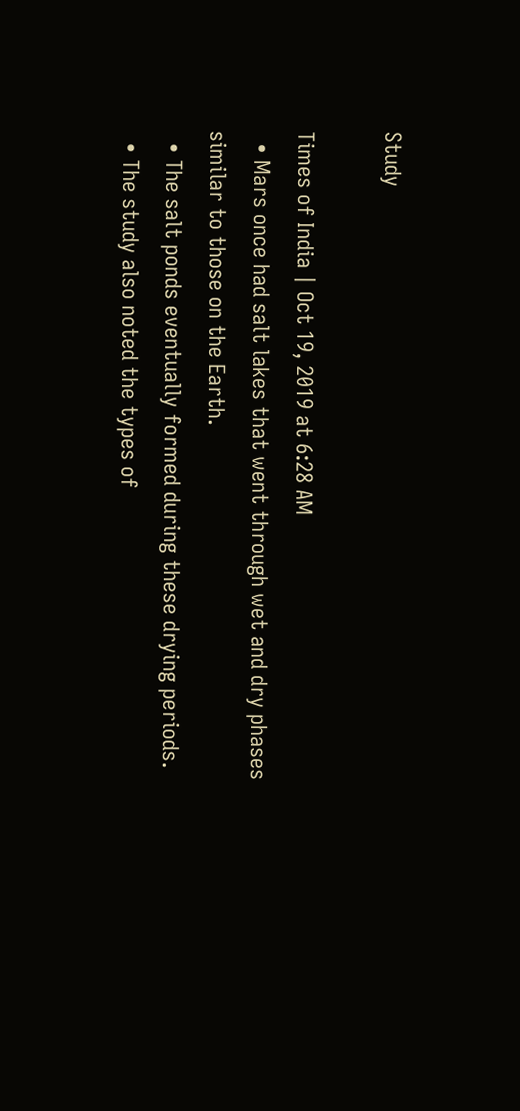Study

Times of India | Oct 19, 2019 at 6:28 AM
  • Mars once had salt lakes that went through wet and dry phases similar to those on the Earth.
  • The salt ponds eventually formed during these drying periods.
  • The study also noted the types of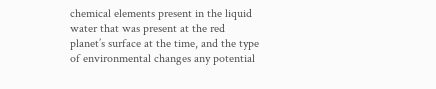chemical elements present in the liquid water that was present at the red planet’s surface at the time, and the type of environmental changes any potential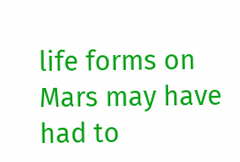life forms on Mars may have had to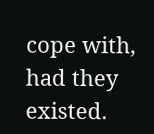cope with, had they existed.